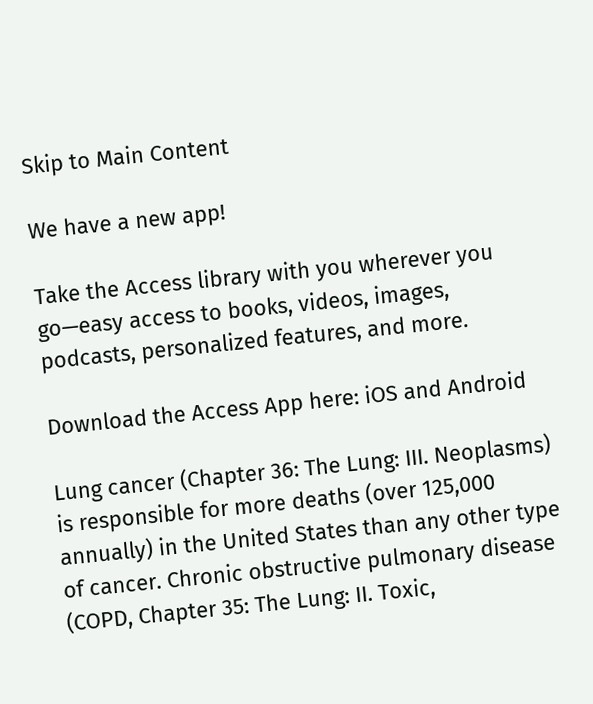Skip to Main Content

We have a new app!

Take the Access library with you wherever you go—easy access to books, videos, images, podcasts, personalized features, and more.

Download the Access App here: iOS and Android

Lung cancer (Chapter 36: The Lung: III. Neoplasms) is responsible for more deaths (over 125,000 annually) in the United States than any other type of cancer. Chronic obstructive pulmonary disease (COPD, Chapter 35: The Lung: II. Toxic,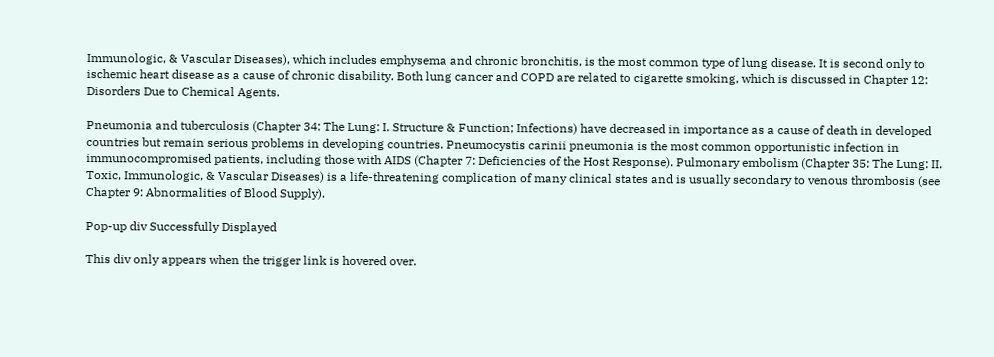Immunologic, & Vascular Diseases), which includes emphysema and chronic bronchitis, is the most common type of lung disease. It is second only to ischemic heart disease as a cause of chronic disability. Both lung cancer and COPD are related to cigarette smoking, which is discussed in Chapter 12: Disorders Due to Chemical Agents.

Pneumonia and tuberculosis (Chapter 34: The Lung: I. Structure & Function; Infections) have decreased in importance as a cause of death in developed countries but remain serious problems in developing countries. Pneumocystis carinii pneumonia is the most common opportunistic infection in immunocompromised patients, including those with AIDS (Chapter 7: Deficiencies of the Host Response). Pulmonary embolism (Chapter 35: The Lung: II. Toxic, Immunologic, & Vascular Diseases) is a life-threatening complication of many clinical states and is usually secondary to venous thrombosis (see Chapter 9: Abnormalities of Blood Supply).

Pop-up div Successfully Displayed

This div only appears when the trigger link is hovered over.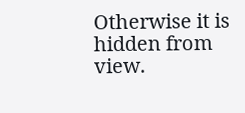Otherwise it is hidden from view.